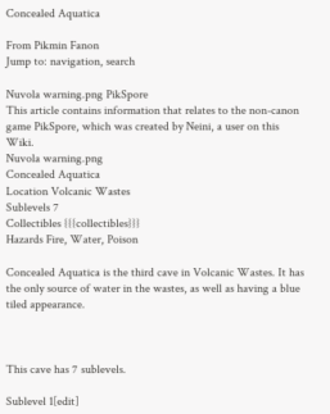Concealed Aquatica

From Pikmin Fanon
Jump to: navigation, search

Nuvola warning.png PikSpore
This article contains information that relates to the non-canon game PikSpore, which was created by Neini, a user on this Wiki.
Nuvola warning.png
Concealed Aquatica
Location Volcanic Wastes
Sublevels 7
Collectibles {{{collectibles}}}
Hazards Fire, Water, Poison

Concealed Aquatica is the third cave in Volcanic Wastes. It has the only source of water in the wastes, as well as having a blue tiled appearance.



This cave has 7 sublevels.

Sublevel 1[edit]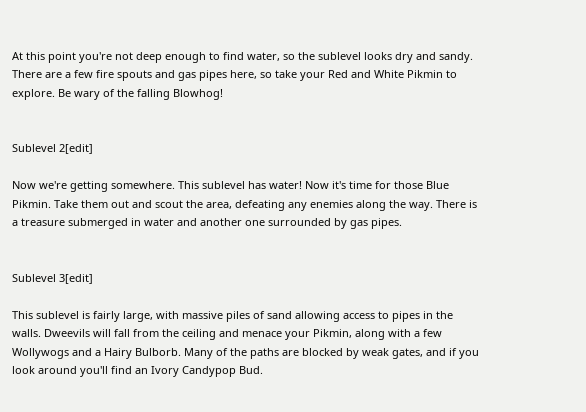At this point you're not deep enough to find water, so the sublevel looks dry and sandy. There are a few fire spouts and gas pipes here, so take your Red and White Pikmin to explore. Be wary of the falling Blowhog!


Sublevel 2[edit]

Now we're getting somewhere. This sublevel has water! Now it's time for those Blue Pikmin. Take them out and scout the area, defeating any enemies along the way. There is a treasure submerged in water and another one surrounded by gas pipes.


Sublevel 3[edit]

This sublevel is fairly large, with massive piles of sand allowing access to pipes in the walls. Dweevils will fall from the ceiling and menace your Pikmin, along with a few Wollywogs and a Hairy Bulborb. Many of the paths are blocked by weak gates, and if you look around you'll find an Ivory Candypop Bud.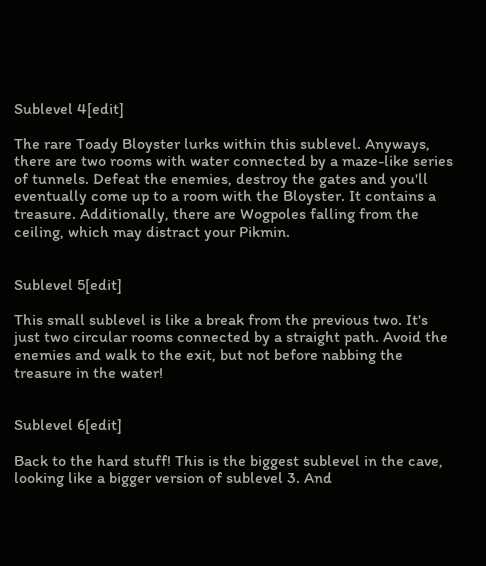Sublevel 4[edit]

The rare Toady Bloyster lurks within this sublevel. Anyways, there are two rooms with water connected by a maze-like series of tunnels. Defeat the enemies, destroy the gates and you'll eventually come up to a room with the Bloyster. It contains a treasure. Additionally, there are Wogpoles falling from the ceiling, which may distract your Pikmin.


Sublevel 5[edit]

This small sublevel is like a break from the previous two. It's just two circular rooms connected by a straight path. Avoid the enemies and walk to the exit, but not before nabbing the treasure in the water!


Sublevel 6[edit]

Back to the hard stuff! This is the biggest sublevel in the cave, looking like a bigger version of sublevel 3. And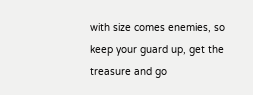with size comes enemies, so keep your guard up, get the treasure and go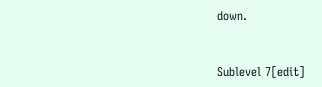down.


Sublevel 7[edit]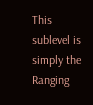This sublevel is simply the Ranging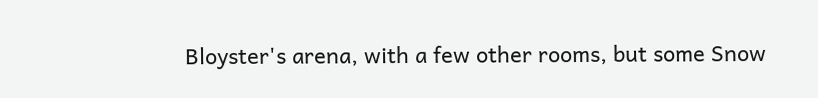Bloyster's arena, with a few other rooms, but some Snow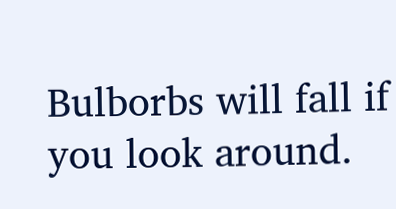Bulborbs will fall if you look around.